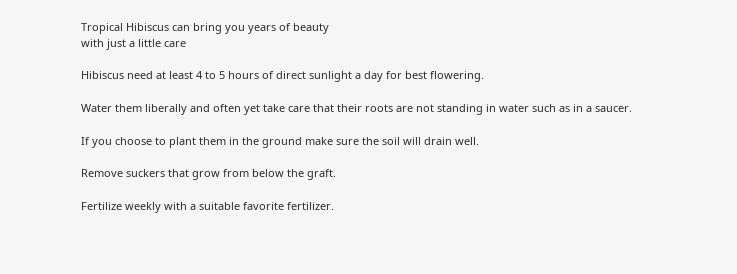Tropical Hibiscus can bring you years of beauty
with just a little care

Hibiscus need at least 4 to 5 hours of direct sunlight a day for best flowering.

Water them liberally and often yet take care that their roots are not standing in water such as in a saucer.

If you choose to plant them in the ground make sure the soil will drain well.

Remove suckers that grow from below the graft.

Fertilize weekly with a suitable favorite fertilizer.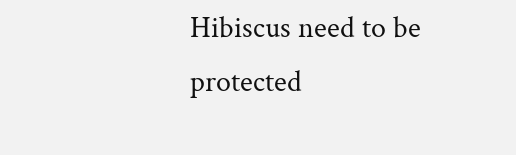Hibiscus need to be protected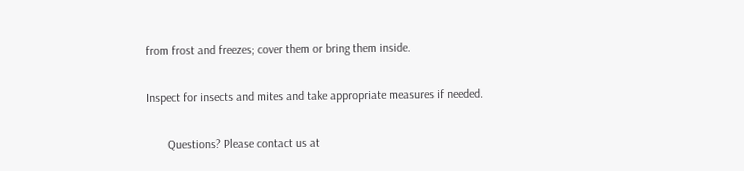from frost and freezes; cover them or bring them inside.

Inspect for insects and mites and take appropriate measures if needed.

       Questions? Please contact us at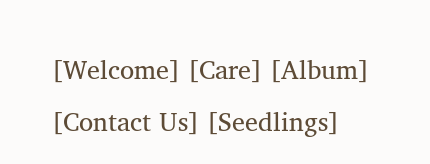[Welcome] [Care] [Album] [Contact Us] [Seedlings]